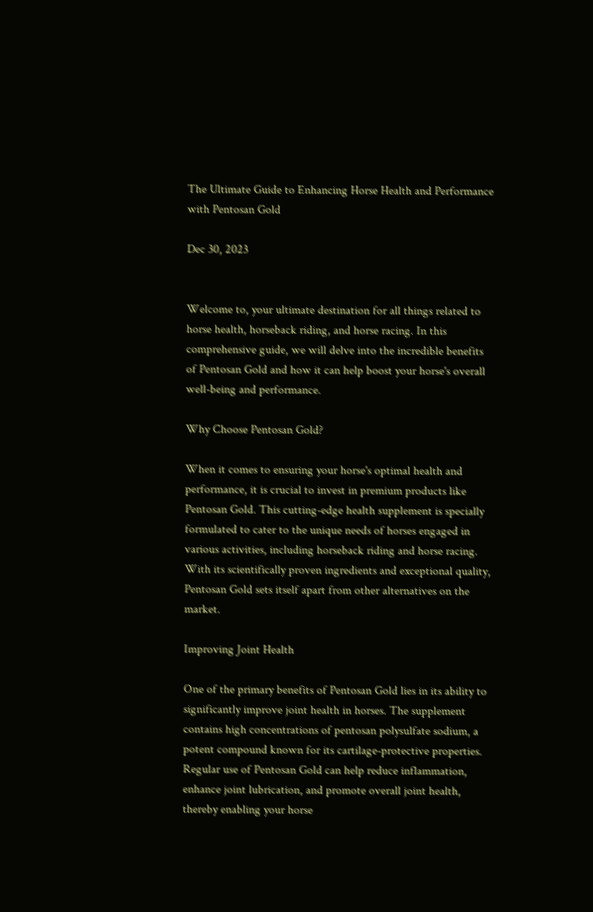The Ultimate Guide to Enhancing Horse Health and Performance with Pentosan Gold

Dec 30, 2023


Welcome to, your ultimate destination for all things related to horse health, horseback riding, and horse racing. In this comprehensive guide, we will delve into the incredible benefits of Pentosan Gold and how it can help boost your horse's overall well-being and performance.

Why Choose Pentosan Gold?

When it comes to ensuring your horse's optimal health and performance, it is crucial to invest in premium products like Pentosan Gold. This cutting-edge health supplement is specially formulated to cater to the unique needs of horses engaged in various activities, including horseback riding and horse racing. With its scientifically proven ingredients and exceptional quality, Pentosan Gold sets itself apart from other alternatives on the market.

Improving Joint Health

One of the primary benefits of Pentosan Gold lies in its ability to significantly improve joint health in horses. The supplement contains high concentrations of pentosan polysulfate sodium, a potent compound known for its cartilage-protective properties. Regular use of Pentosan Gold can help reduce inflammation, enhance joint lubrication, and promote overall joint health, thereby enabling your horse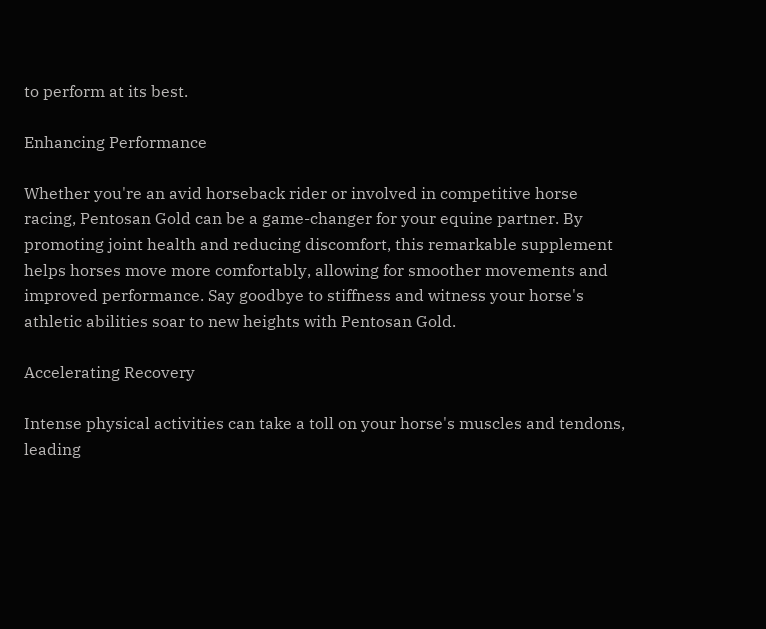to perform at its best.

Enhancing Performance

Whether you're an avid horseback rider or involved in competitive horse racing, Pentosan Gold can be a game-changer for your equine partner. By promoting joint health and reducing discomfort, this remarkable supplement helps horses move more comfortably, allowing for smoother movements and improved performance. Say goodbye to stiffness and witness your horse's athletic abilities soar to new heights with Pentosan Gold.

Accelerating Recovery

Intense physical activities can take a toll on your horse's muscles and tendons, leading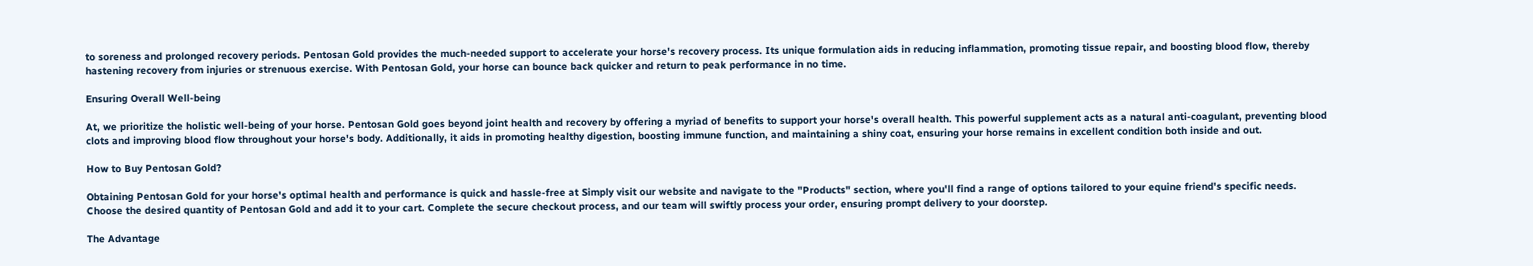to soreness and prolonged recovery periods. Pentosan Gold provides the much-needed support to accelerate your horse's recovery process. Its unique formulation aids in reducing inflammation, promoting tissue repair, and boosting blood flow, thereby hastening recovery from injuries or strenuous exercise. With Pentosan Gold, your horse can bounce back quicker and return to peak performance in no time.

Ensuring Overall Well-being

At, we prioritize the holistic well-being of your horse. Pentosan Gold goes beyond joint health and recovery by offering a myriad of benefits to support your horse's overall health. This powerful supplement acts as a natural anti-coagulant, preventing blood clots and improving blood flow throughout your horse's body. Additionally, it aids in promoting healthy digestion, boosting immune function, and maintaining a shiny coat, ensuring your horse remains in excellent condition both inside and out.

How to Buy Pentosan Gold?

Obtaining Pentosan Gold for your horse's optimal health and performance is quick and hassle-free at Simply visit our website and navigate to the "Products" section, where you'll find a range of options tailored to your equine friend's specific needs. Choose the desired quantity of Pentosan Gold and add it to your cart. Complete the secure checkout process, and our team will swiftly process your order, ensuring prompt delivery to your doorstep.

The Advantage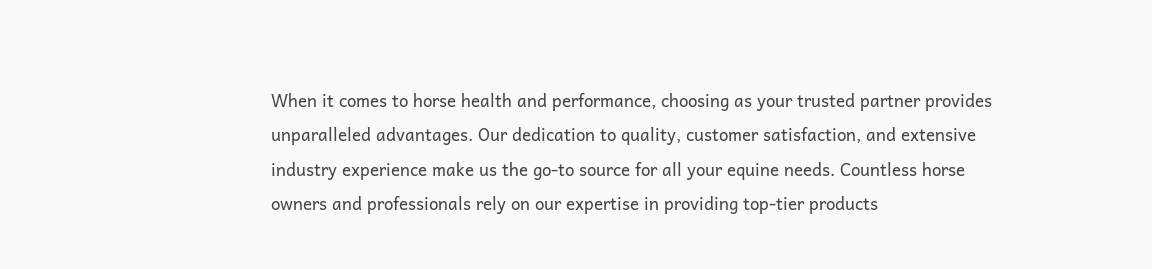When it comes to horse health and performance, choosing as your trusted partner provides unparalleled advantages. Our dedication to quality, customer satisfaction, and extensive industry experience make us the go-to source for all your equine needs. Countless horse owners and professionals rely on our expertise in providing top-tier products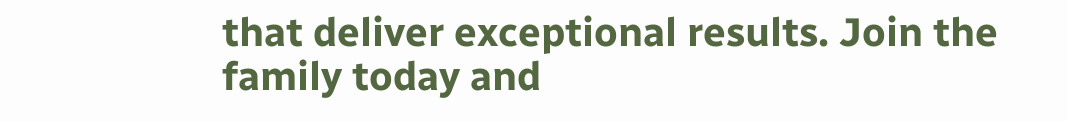that deliver exceptional results. Join the family today and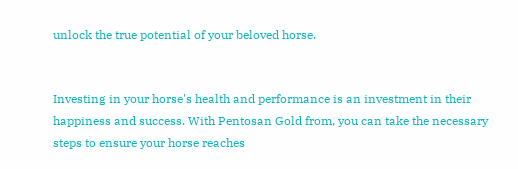unlock the true potential of your beloved horse.


Investing in your horse's health and performance is an investment in their happiness and success. With Pentosan Gold from, you can take the necessary steps to ensure your horse reaches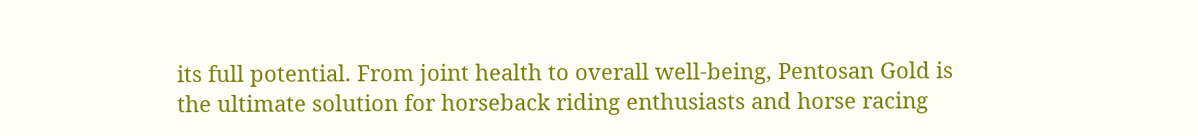its full potential. From joint health to overall well-being, Pentosan Gold is the ultimate solution for horseback riding enthusiasts and horse racing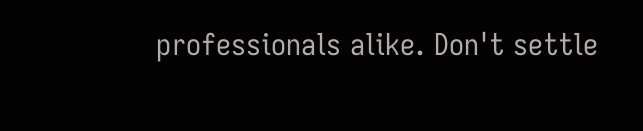professionals alike. Don't settle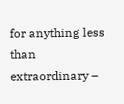for anything less than extraordinary –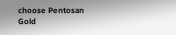choose Pentosan Gold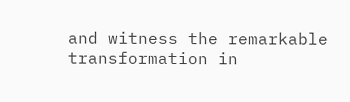and witness the remarkable transformation in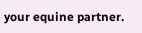your equine partner.